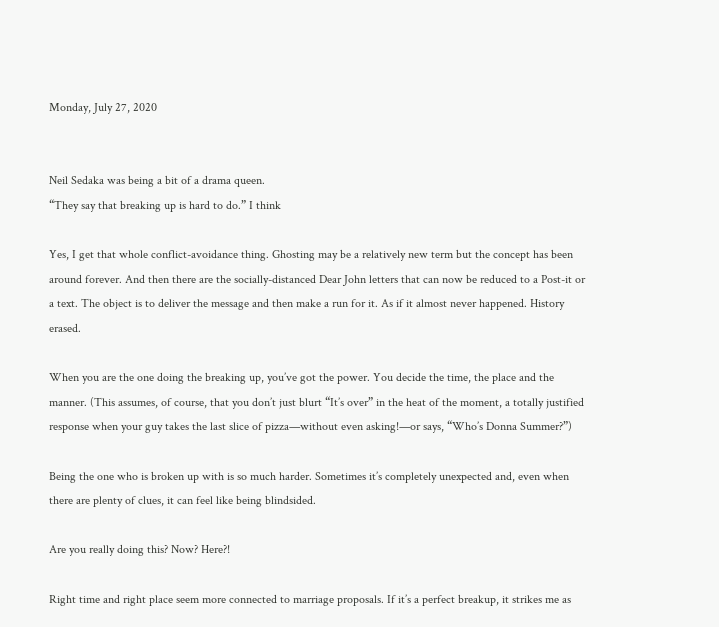Monday, July 27, 2020


Neil Sedaka was being a bit of a drama queen.
“They say that breaking up is hard to do.” I think

Yes, I get that whole conflict-avoidance thing. Ghosting may be a relatively new term but the concept has been around forever. And then there are the socially-distanced Dear John letters that can now be reduced to a Post-it or a text. The object is to deliver the message and then make a run for it. As if it almost never happened. History erased.

When you are the one doing the breaking up, you’ve got the power. You decide the time, the place and the manner. (This assumes, of course, that you don’t just blurt “It’s over” in the heat of the moment, a totally justified response when your guy takes the last slice of pizza—without even asking!—or says, “Who’s Donna Summer?”)

Being the one who is broken up with is so much harder. Sometimes it’s completely unexpected and, even when there are plenty of clues, it can feel like being blindsided.

Are you really doing this? Now? Here?!

Right time and right place seem more connected to marriage proposals. If it’s a perfect breakup, it strikes me as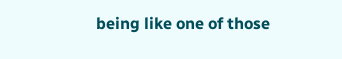being like one of those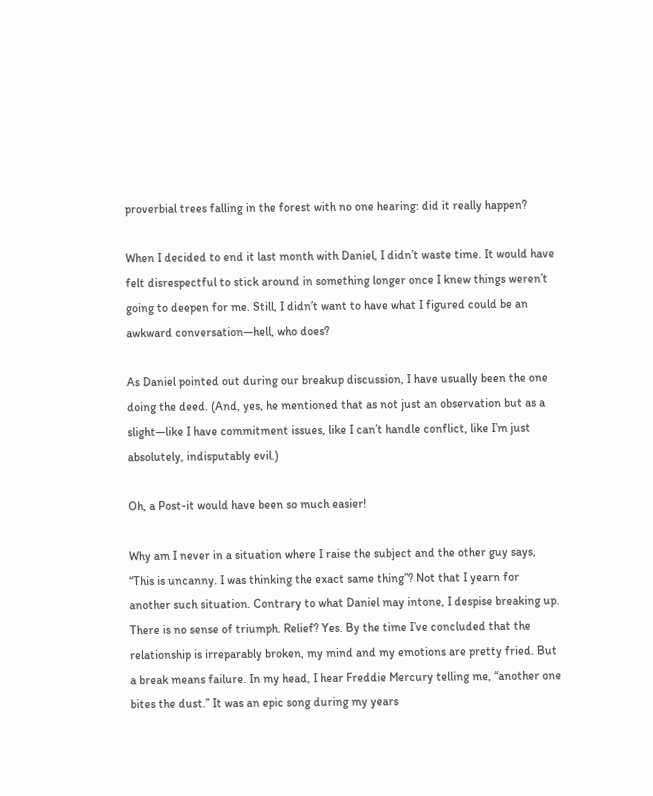proverbial trees falling in the forest with no one hearing: did it really happen?

When I decided to end it last month with Daniel, I didn’t waste time. It would have felt disrespectful to stick around in something longer once I knew things weren’t going to deepen for me. Still, I didn’t want to have what I figured could be an awkward conversation—hell, who does?

As Daniel pointed out during our breakup discussion, I have usually been the one doing the deed. (And, yes, he mentioned that as not just an observation but as a slight—like I have commitment issues, like I can’t handle conflict, like I’m just absolutely, indisputably evil.)

Oh, a Post-it would have been so much easier!

Why am I never in a situation where I raise the subject and the other guy says, “This is uncanny. I was thinking the exact same thing”? Not that I yearn for another such situation. Contrary to what Daniel may intone, I despise breaking up. There is no sense of triumph. Relief? Yes. By the time I’ve concluded that the relationship is irreparably broken, my mind and my emotions are pretty fried. But a break means failure. In my head, I hear Freddie Mercury telling me, “another one bites the dust.” It was an epic song during my years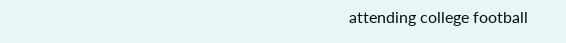attending college football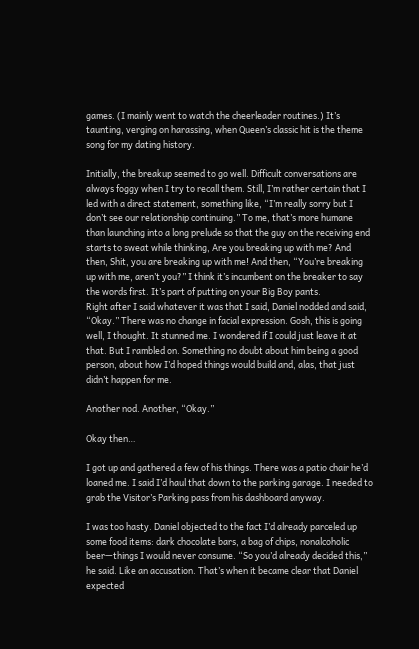games. (I mainly went to watch the cheerleader routines.) It’s taunting, verging on harassing, when Queen’s classic hit is the theme song for my dating history.

Initially, the breakup seemed to go well. Difficult conversations are always foggy when I try to recall them. Still, I’m rather certain that I led with a direct statement, something like, “I’m really sorry but I don’t see our relationship continuing.” To me, that’s more humane than launching into a long prelude so that the guy on the receiving end starts to sweat while thinking, Are you breaking up with me? And then, Shit, you are breaking up with me! And then, “You’re breaking up with me, aren’t you?” I think it’s incumbent on the breaker to say the words first. It’s part of putting on your Big Boy pants.
Right after I said whatever it was that I said, Daniel nodded and said, “Okay.” There was no change in facial expression. Gosh, this is going well, I thought. It stunned me. I wondered if I could just leave it at that. But I rambled on. Something no doubt about him being a good person, about how I’d hoped things would build and, alas, that just didn’t happen for me.

Another nod. Another, “Okay.”

Okay then…

I got up and gathered a few of his things. There was a patio chair he’d loaned me. I said I’d haul that down to the parking garage. I needed to grab the Visitor’s Parking pass from his dashboard anyway.

I was too hasty. Daniel objected to the fact I’d already parceled up some food items: dark chocolate bars, a bag of chips, nonalcoholic beer—things I would never consume. “So you’d already decided this,” he said. Like an accusation. That’s when it became clear that Daniel expected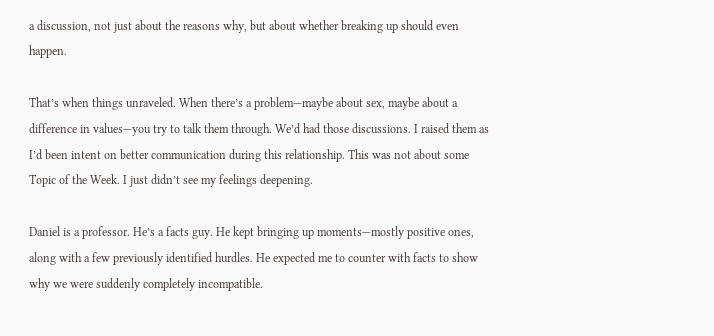a discussion, not just about the reasons why, but about whether breaking up should even happen.

That’s when things unraveled. When there’s a problem—maybe about sex, maybe about a difference in values—you try to talk them through. We’d had those discussions. I raised them as I’d been intent on better communication during this relationship. This was not about some Topic of the Week. I just didn’t see my feelings deepening.

Daniel is a professor. He’s a facts guy. He kept bringing up moments—mostly positive ones, along with a few previously identified hurdles. He expected me to counter with facts to show why we were suddenly completely incompatible.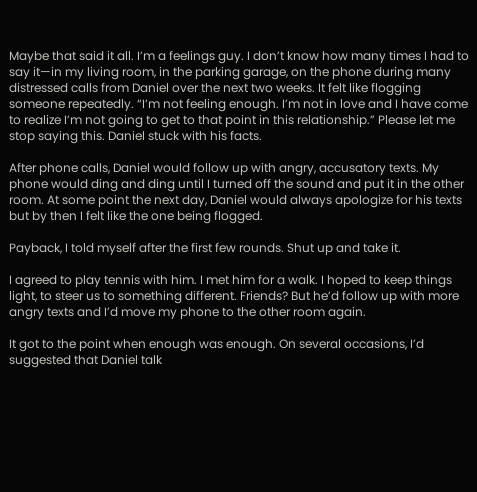Maybe that said it all. I’m a feelings guy. I don’t know how many times I had to say it—in my living room, in the parking garage, on the phone during many distressed calls from Daniel over the next two weeks. It felt like flogging someone repeatedly. “I’m not feeling enough. I’m not in love and I have come to realize I’m not going to get to that point in this relationship.” Please let me stop saying this. Daniel stuck with his facts.

After phone calls, Daniel would follow up with angry, accusatory texts. My phone would ding and ding until I turned off the sound and put it in the other room. At some point the next day, Daniel would always apologize for his texts but by then I felt like the one being flogged.

Payback, I told myself after the first few rounds. Shut up and take it.

I agreed to play tennis with him. I met him for a walk. I hoped to keep things light, to steer us to something different. Friends? But he’d follow up with more angry texts and I’d move my phone to the other room again.

It got to the point when enough was enough. On several occasions, I’d suggested that Daniel talk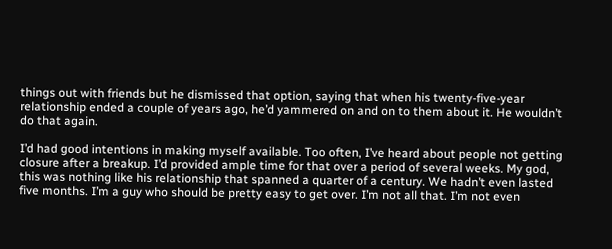things out with friends but he dismissed that option, saying that when his twenty-five-year relationship ended a couple of years ago, he’d yammered on and on to them about it. He wouldn’t do that again.

I’d had good intentions in making myself available. Too often, I’ve heard about people not getting closure after a breakup. I’d provided ample time for that over a period of several weeks. My god, this was nothing like his relationship that spanned a quarter of a century. We hadn’t even lasted five months. I’m a guy who should be pretty easy to get over. I’m not all that. I’m not even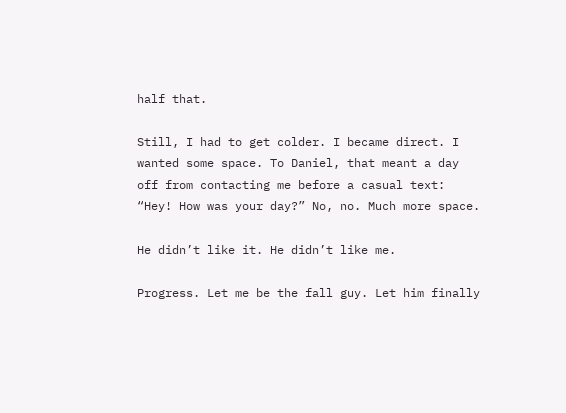half that.

Still, I had to get colder. I became direct. I wanted some space. To Daniel, that meant a day off from contacting me before a casual text: “Hey! How was your day?” No, no. Much more space.

He didn’t like it. He didn’t like me.

Progress. Let me be the fall guy. Let him finally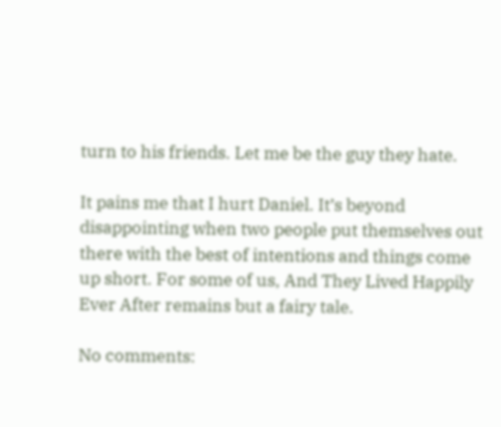turn to his friends. Let me be the guy they hate.

It pains me that I hurt Daniel. It’s beyond disappointing when two people put themselves out there with the best of intentions and things come up short. For some of us, And They Lived Happily Ever After remains but a fairy tale.

No comments: